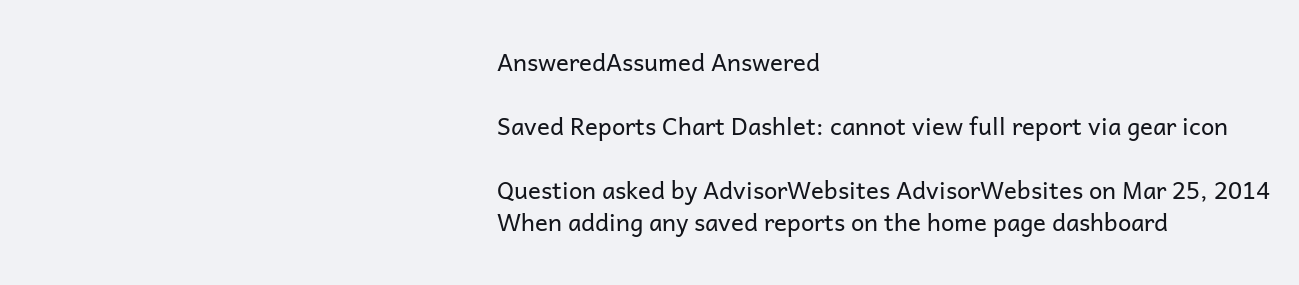AnsweredAssumed Answered

Saved Reports Chart Dashlet: cannot view full report via gear icon

Question asked by AdvisorWebsites AdvisorWebsites on Mar 25, 2014
When adding any saved reports on the home page dashboard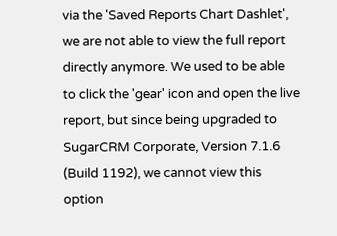via the 'Saved Reports Chart Dashlet', we are not able to view the full report directly anymore. We used to be able to click the 'gear' icon and open the live report, but since being upgraded to SugarCRM Corporate, Version 7.1.6 (Build 1192), we cannot view this option